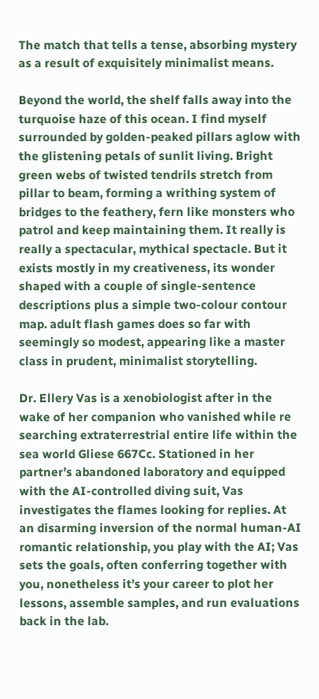The match that tells a tense, absorbing mystery as a result of exquisitely minimalist means.

Beyond the world, the shelf falls away into the turquoise haze of this ocean. I find myself surrounded by golden-peaked pillars aglow with the glistening petals of sunlit living. Bright green webs of twisted tendrils stretch from pillar to beam, forming a writhing system of bridges to the feathery, fern like monsters who patrol and keep maintaining them. It really is really a spectacular, mythical spectacle. But it exists mostly in my creativeness, its wonder shaped with a couple of single-sentence descriptions plus a simple two-colour contour map. adult flash games does so far with seemingly so modest, appearing like a master class in prudent, minimalist storytelling.

Dr. Ellery Vas is a xenobiologist after in the wake of her companion who vanished while re searching extraterrestrial entire life within the sea world Gliese 667Cc. Stationed in her partner’s abandoned laboratory and equipped with the AI-controlled diving suit, Vas investigates the flames looking for replies. At an disarming inversion of the normal human-AI romantic relationship, you play with the AI; Vas sets the goals, often conferring together with you, nonetheless it’s your career to plot her lessons, assemble samples, and run evaluations back in the lab.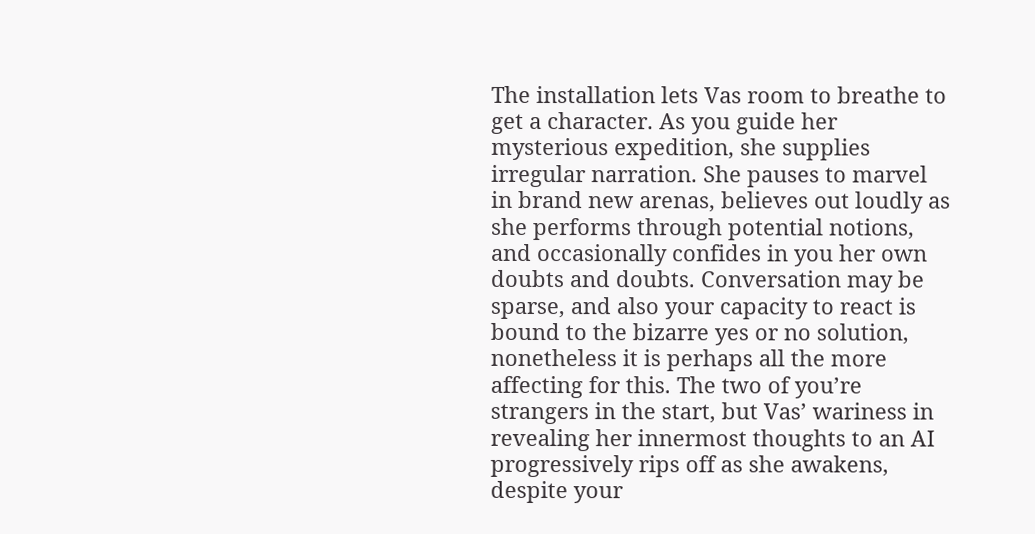The installation lets Vas room to breathe to get a character. As you guide her mysterious expedition, she supplies irregular narration. She pauses to marvel in brand new arenas, believes out loudly as she performs through potential notions, and occasionally confides in you her own doubts and doubts. Conversation may be sparse, and also your capacity to react is bound to the bizarre yes or no solution, nonetheless it is perhaps all the more affecting for this. The two of you’re strangers in the start, but Vas’ wariness in revealing her innermost thoughts to an AI progressively rips off as she awakens, despite your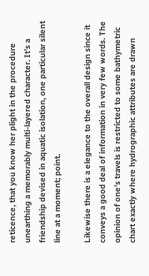reticence, that you know her plight in the procedure unearthing a memorably multi-layered character. It’s a friendship devised in aquatic isolation, one particular silent line at a moment; point.

Likewise there is a elegance to the overall design since it conveys a good deal of information in very few words. The opinion of one’s travels is restricted to some bathymetric chart exactly where hydrographic attributes are drawn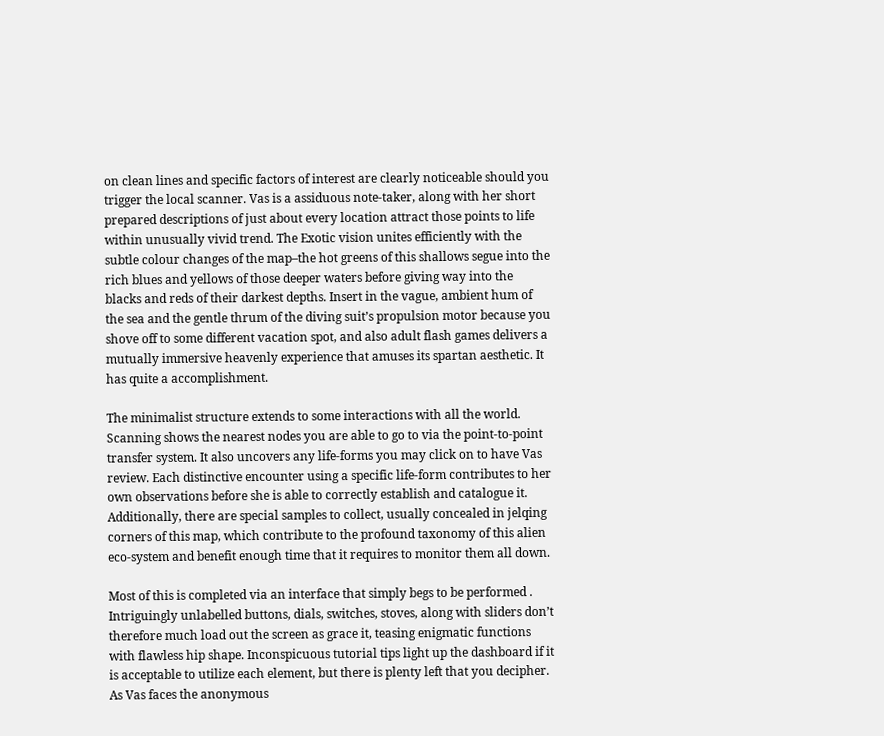on clean lines and specific factors of interest are clearly noticeable should you trigger the local scanner. Vas is a assiduous note-taker, along with her short prepared descriptions of just about every location attract those points to life within unusually vivid trend. The Exotic vision unites efficiently with the subtle colour changes of the map–the hot greens of this shallows segue into the rich blues and yellows of those deeper waters before giving way into the blacks and reds of their darkest depths. Insert in the vague, ambient hum of the sea and the gentle thrum of the diving suit’s propulsion motor because you shove off to some different vacation spot, and also adult flash games delivers a mutually immersive heavenly experience that amuses its spartan aesthetic. It has quite a accomplishment.

The minimalist structure extends to some interactions with all the world. Scanning shows the nearest nodes you are able to go to via the point-to-point transfer system. It also uncovers any life-forms you may click on to have Vas review. Each distinctive encounter using a specific life-form contributes to her own observations before she is able to correctly establish and catalogue it. Additionally, there are special samples to collect, usually concealed in jelqing corners of this map, which contribute to the profound taxonomy of this alien eco-system and benefit enough time that it requires to monitor them all down.

Most of this is completed via an interface that simply begs to be performed . Intriguingly unlabelled buttons, dials, switches, stoves, along with sliders don’t therefore much load out the screen as grace it, teasing enigmatic functions with flawless hip shape. Inconspicuous tutorial tips light up the dashboard if it is acceptable to utilize each element, but there is plenty left that you decipher. As Vas faces the anonymous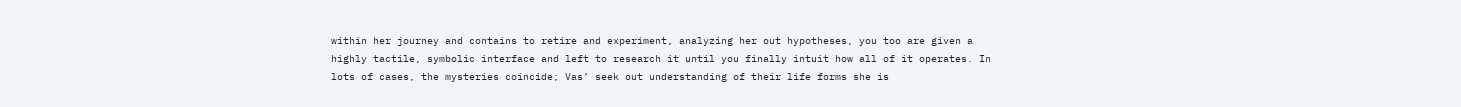within her journey and contains to retire and experiment, analyzing her out hypotheses, you too are given a highly tactile, symbolic interface and left to research it until you finally intuit how all of it operates. In lots of cases, the mysteries coincide; Vas’ seek out understanding of their life forms she is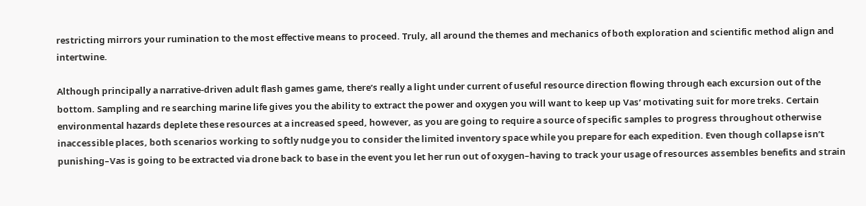restricting mirrors your rumination to the most effective means to proceed. Truly, all around the themes and mechanics of both exploration and scientific method align and intertwine.

Although principally a narrative-driven adult flash games game, there’s really a light under current of useful resource direction flowing through each excursion out of the bottom. Sampling and re searching marine life gives you the ability to extract the power and oxygen you will want to keep up Vas’ motivating suit for more treks. Certain environmental hazards deplete these resources at a increased speed, however, as you are going to require a source of specific samples to progress throughout otherwise inaccessible places, both scenarios working to softly nudge you to consider the limited inventory space while you prepare for each expedition. Even though collapse isn’t punishing–Vas is going to be extracted via drone back to base in the event you let her run out of oxygen–having to track your usage of resources assembles benefits and strain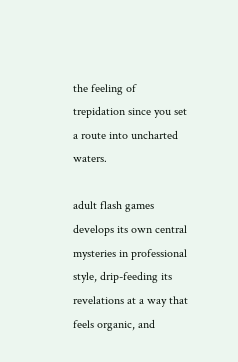the feeling of trepidation since you set a route into uncharted waters.

adult flash games develops its own central mysteries in professional style, drip-feeding its revelations at a way that feels organic, and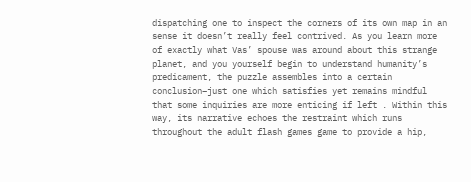dispatching one to inspect the corners of its own map in an sense it doesn’t really feel contrived. As you learn more of exactly what Vas’ spouse was around about this strange planet, and you yourself begin to understand humanity’s predicament, the puzzle assembles into a certain conclusion–just one which satisfies yet remains mindful that some inquiries are more enticing if left . Within this way, its narrative echoes the restraint which runs throughout the adult flash games game to provide a hip,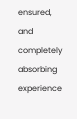ensured, and completely absorbing experience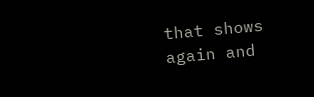that shows again and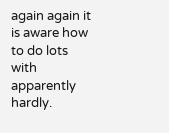again again it is aware how to do lots with apparently hardly.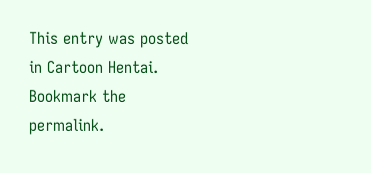This entry was posted in Cartoon Hentai. Bookmark the permalink.